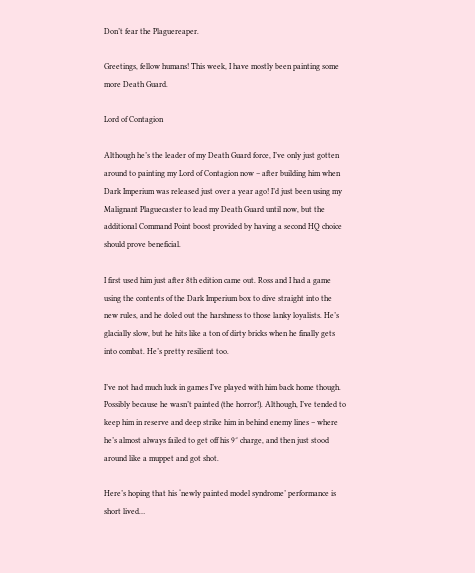Don’t fear the Plaguereaper.

Greetings, fellow humans! This week, I have mostly been painting some more Death Guard.

Lord of Contagion

Although he’s the leader of my Death Guard force, I’ve only just gotten around to painting my Lord of Contagion now – after building him when Dark Imperium was released just over a year ago! I’d just been using my Malignant Plaguecaster to lead my Death Guard until now, but the additional Command Point boost provided by having a second HQ choice should prove beneficial.

I first used him just after 8th edition came out. Ross and I had a game using the contents of the Dark Imperium box to dive straight into the new rules, and he doled out the harshness to those lanky loyalists. He’s glacially slow, but he hits like a ton of dirty bricks when he finally gets into combat. He’s pretty resilient too.

I’ve not had much luck in games I’ve played with him back home though. Possibly because he wasn’t painted (the horror!). Although, I’ve tended to keep him in reserve and deep strike him in behind enemy lines – where he’s almost always failed to get off his 9″ charge, and then just stood around like a muppet and got shot.

Here’s hoping that his ‘newly painted model syndrome’ performance is short lived…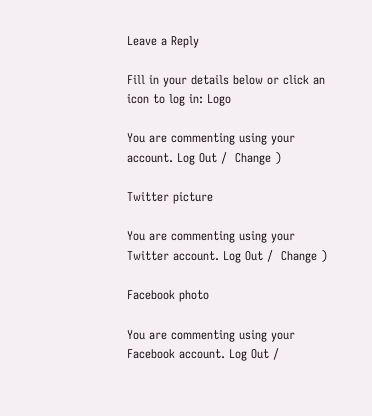Leave a Reply

Fill in your details below or click an icon to log in: Logo

You are commenting using your account. Log Out /  Change )

Twitter picture

You are commenting using your Twitter account. Log Out /  Change )

Facebook photo

You are commenting using your Facebook account. Log Out /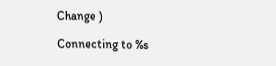Change )

Connecting to %s